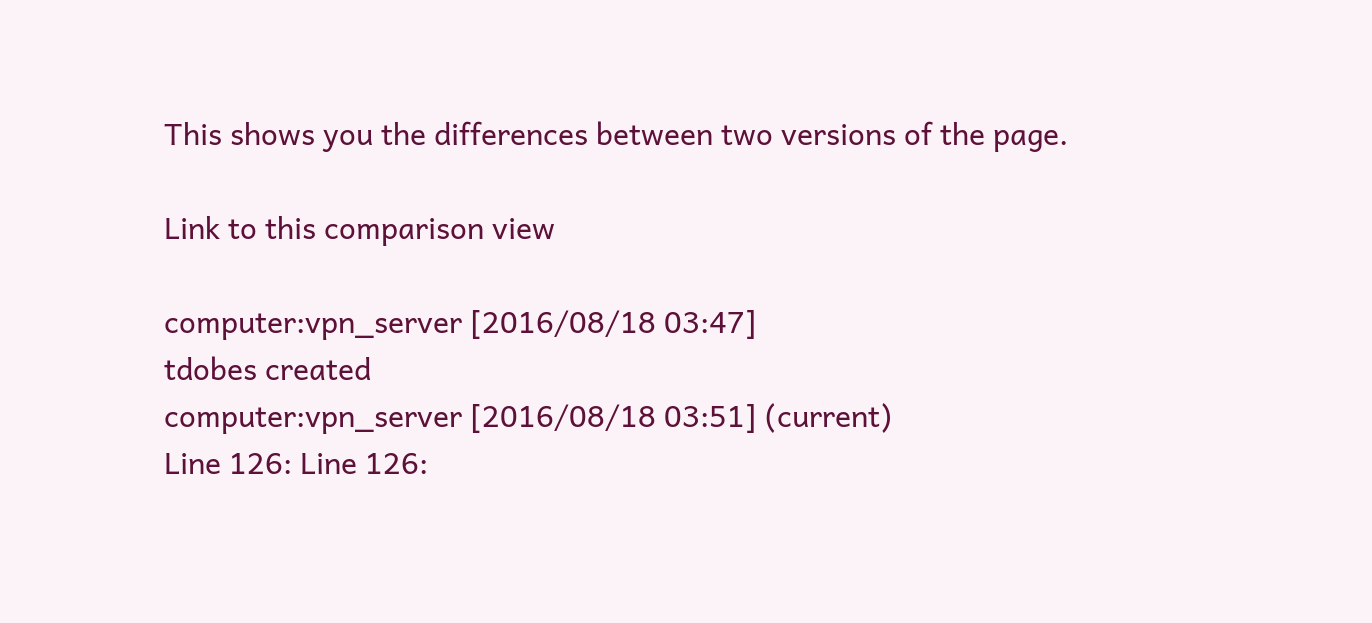This shows you the differences between two versions of the page.

Link to this comparison view

computer:vpn_server [2016/08/18 03:47]
tdobes created
computer:vpn_server [2016/08/18 03:51] (current)
Line 126: Line 126: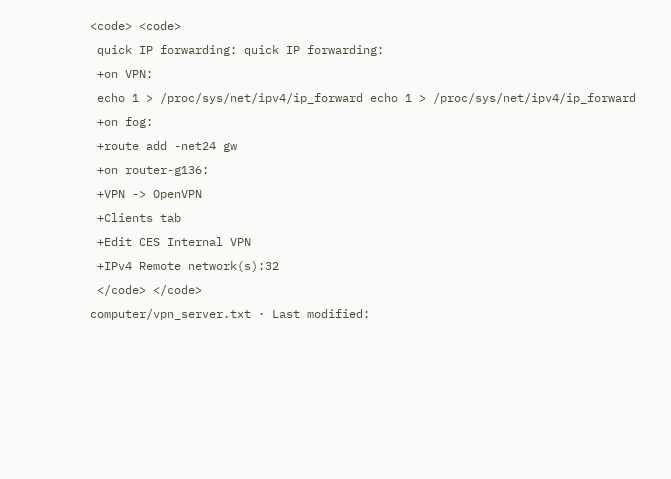<code> <code>
 quick IP forwarding: quick IP forwarding:
 +on VPN:
 echo 1 > /proc/sys/net/ipv4/ip_forward echo 1 > /proc/sys/net/ipv4/ip_forward
 +on fog:
 +route add -net24 gw
 +on router-g136:
 +VPN -> OpenVPN
 +Clients tab
 +Edit CES Internal VPN
 +IPv4 Remote network(s):32
 </code> </code>
computer/vpn_server.txt · Last modified: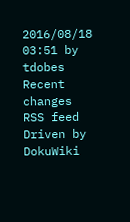2016/08/18 03:51 by tdobes
Recent changes RSS feed Driven by DokuWiki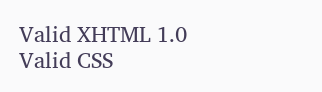Valid XHTML 1.0 Valid CSS